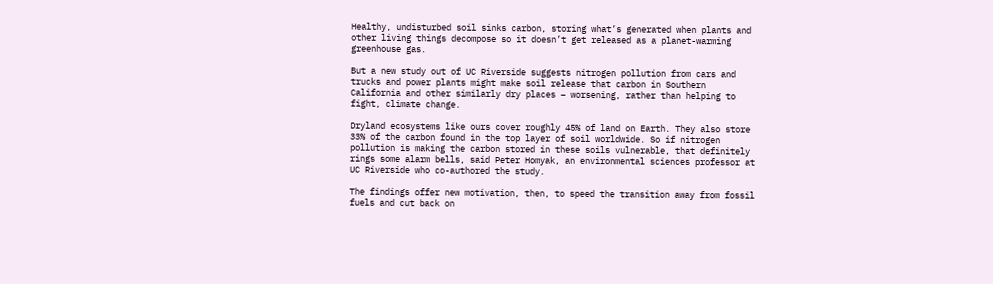Healthy, undisturbed soil sinks carbon, storing what’s generated when plants and other living things decompose so it doesn’t get released as a planet-warming greenhouse gas.

But a new study out of UC Riverside suggests nitrogen pollution from cars and trucks and power plants might make soil release that carbon in Southern California and other similarly dry places – worsening, rather than helping to fight, climate change.

Dryland ecosystems like ours cover roughly 45% of land on Earth. They also store 33% of the carbon found in the top layer of soil worldwide. So if nitrogen pollution is making the carbon stored in these soils vulnerable, that definitely rings some alarm bells, said Peter Homyak, an environmental sciences professor at UC Riverside who co-authored the study.

The findings offer new motivation, then, to speed the transition away from fossil fuels and cut back on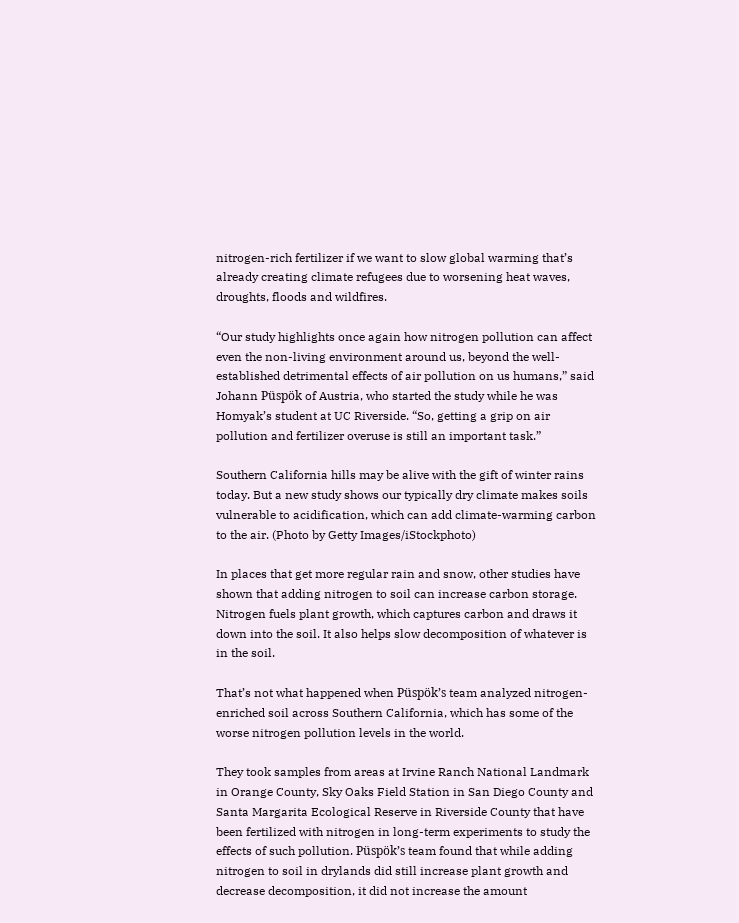nitrogen-rich fertilizer if we want to slow global warming that’s already creating climate refugees due to worsening heat waves, droughts, floods and wildfires.

“Our study highlights once again how nitrogen pollution can affect even the non-living environment around us, beyond the well-established detrimental effects of air pollution on us humans,” said Johann Püspök of Austria, who started the study while he was Homyak’s student at UC Riverside. “So, getting a grip on air pollution and fertilizer overuse is still an important task.”

Southern California hills may be alive with the gift of winter rains today. But a new study shows our typically dry climate makes soils vulnerable to acidification, which can add climate-warming carbon to the air. (Photo by Getty Images/iStockphoto)

In places that get more regular rain and snow, other studies have shown that adding nitrogen to soil can increase carbon storage. Nitrogen fuels plant growth, which captures carbon and draws it down into the soil. It also helps slow decomposition of whatever is in the soil.

That’s not what happened when Püspök’s team analyzed nitrogen-enriched soil across Southern California, which has some of the worse nitrogen pollution levels in the world.

They took samples from areas at Irvine Ranch National Landmark in Orange County, Sky Oaks Field Station in San Diego County and Santa Margarita Ecological Reserve in Riverside County that have been fertilized with nitrogen in long-term experiments to study the effects of such pollution. Püspök’s team found that while adding nitrogen to soil in drylands did still increase plant growth and decrease decomposition, it did not increase the amount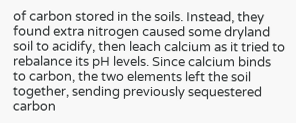of carbon stored in the soils. Instead, they found extra nitrogen caused some dryland soil to acidify, then leach calcium as it tried to rebalance its pH levels. Since calcium binds to carbon, the two elements left the soil together, sending previously sequestered carbon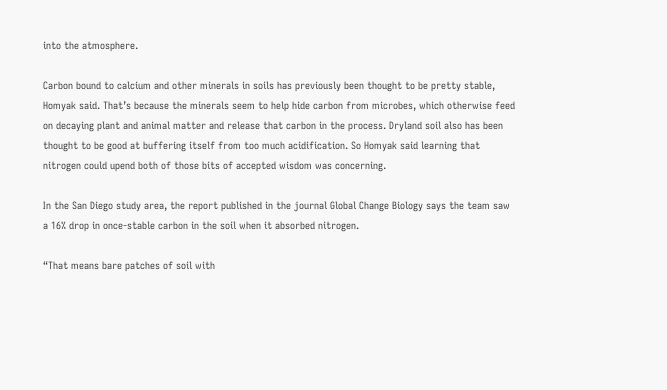into the atmosphere.

Carbon bound to calcium and other minerals in soils has previously been thought to be pretty stable, Homyak said. That’s because the minerals seem to help hide carbon from microbes, which otherwise feed on decaying plant and animal matter and release that carbon in the process. Dryland soil also has been thought to be good at buffering itself from too much acidification. So Homyak said learning that nitrogen could upend both of those bits of accepted wisdom was concerning.

In the San Diego study area, the report published in the journal Global Change Biology says the team saw a 16% drop in once-stable carbon in the soil when it absorbed nitrogen.

“That means bare patches of soil with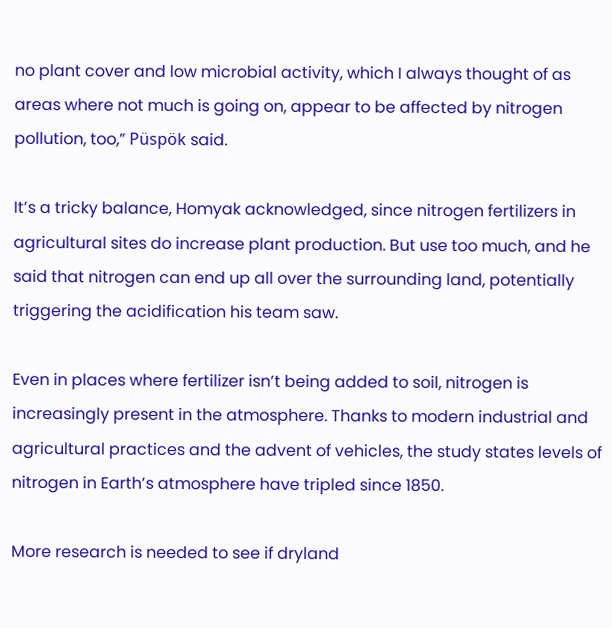no plant cover and low microbial activity, which I always thought of as areas where not much is going on, appear to be affected by nitrogen pollution, too,” Püspök said.

It’s a tricky balance, Homyak acknowledged, since nitrogen fertilizers in agricultural sites do increase plant production. But use too much, and he said that nitrogen can end up all over the surrounding land, potentially triggering the acidification his team saw.

Even in places where fertilizer isn’t being added to soil, nitrogen is increasingly present in the atmosphere. Thanks to modern industrial and agricultural practices and the advent of vehicles, the study states levels of nitrogen in Earth’s atmosphere have tripled since 1850.

More research is needed to see if dryland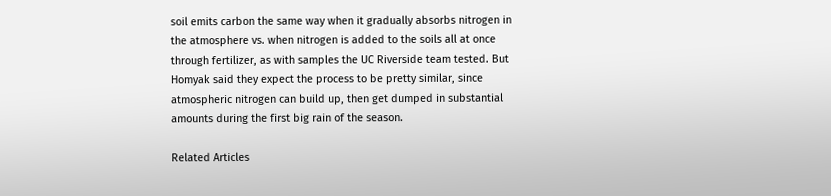soil emits carbon the same way when it gradually absorbs nitrogen in the atmosphere vs. when nitrogen is added to the soils all at once through fertilizer, as with samples the UC Riverside team tested. But Homyak said they expect the process to be pretty similar, since atmospheric nitrogen can build up, then get dumped in substantial amounts during the first big rain of the season.

Related Articles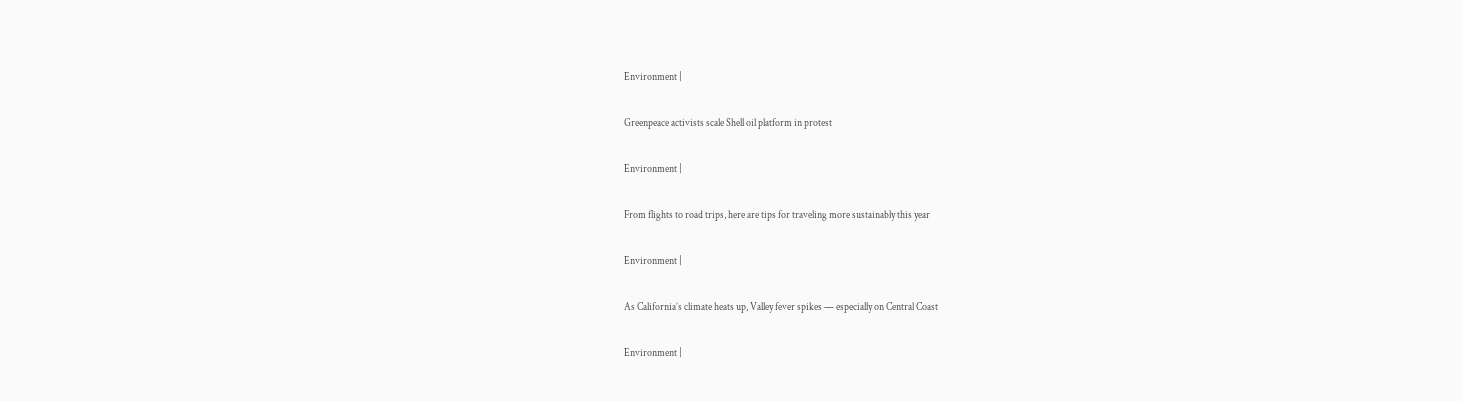Environment |

Greenpeace activists scale Shell oil platform in protest

Environment |

From flights to road trips, here are tips for traveling more sustainably this year

Environment |

As California’s climate heats up, Valley fever spikes — especially on Central Coast

Environment |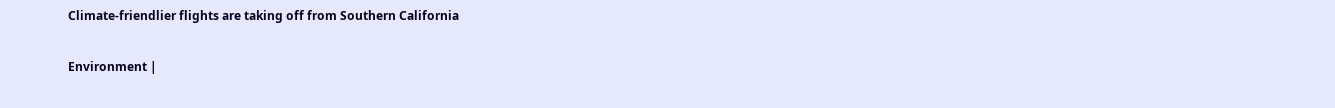Climate-friendlier flights are taking off from Southern California

Environment |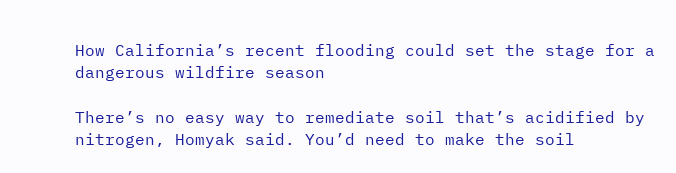How California’s recent flooding could set the stage for a dangerous wildfire season

There’s no easy way to remediate soil that’s acidified by nitrogen, Homyak said. You’d need to make the soil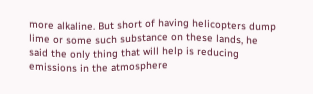more alkaline. But short of having helicopters dump lime or some such substance on these lands, he said the only thing that will help is reducing emissions in the atmosphere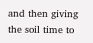and then giving the soil time to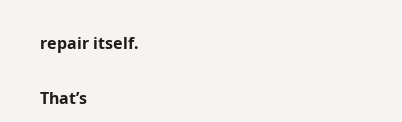repair itself.

That’s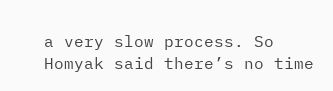a very slow process. So Homyak said there’s no time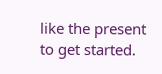like the present to get started.